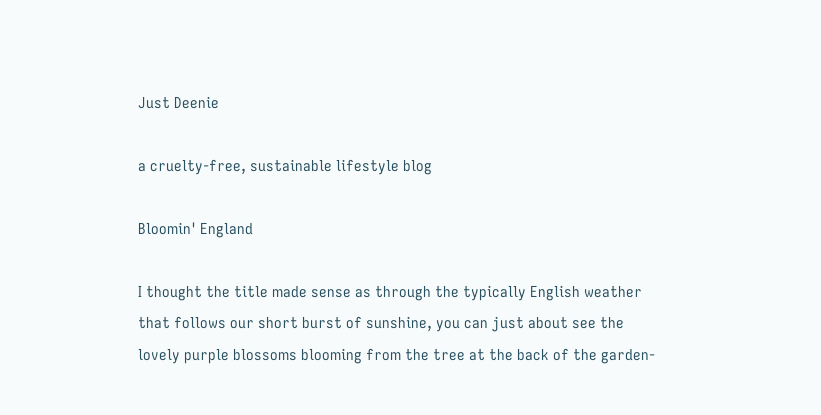Just Deenie

a cruelty-free, sustainable lifestyle blog

Bloomin' England

I thought the title made sense as through the typically English weather that follows our short burst of sunshine, you can just about see the lovely purple blossoms blooming from the tree at the back of the garden-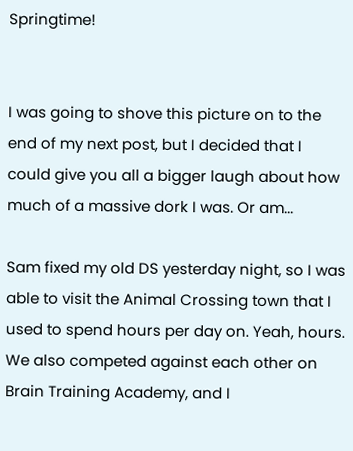Springtime!


I was going to shove this picture on to the end of my next post, but I decided that I could give you all a bigger laugh about how much of a massive dork I was. Or am...

Sam fixed my old DS yesterday night, so I was able to visit the Animal Crossing town that I used to spend hours per day on. Yeah, hours. We also competed against each other on Brain Training Academy, and I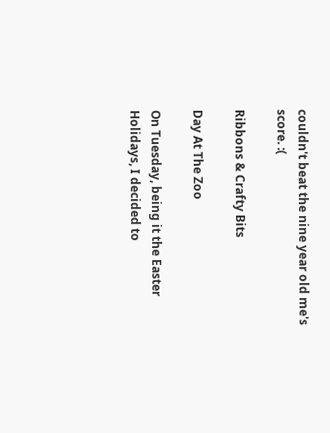couldn't beat the nine year old me's score. :(

Ribbons & Crafty Bits

Day At The Zoo

On Tuesday, being it the Easter Holidays, I decided to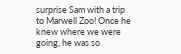surprise Sam with a trip to Marwell Zoo! Once he knew where we were going, he was so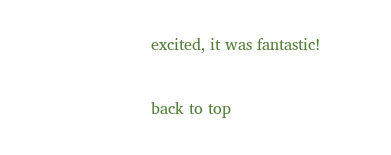excited, it was fantastic!

back to top